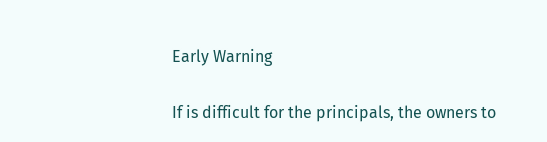Early Warning

If is difficult for the principals, the owners to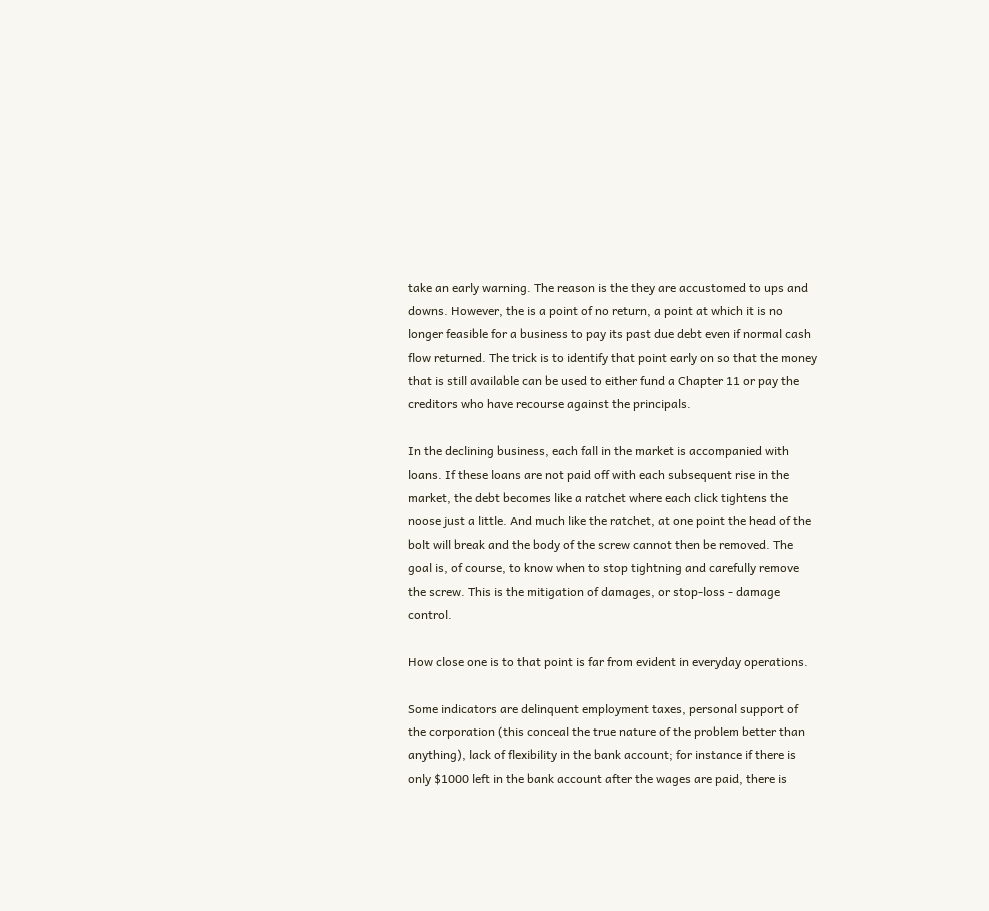take an early warning. The reason is the they are accustomed to ups and downs. However, the is a point of no return, a point at which it is no longer feasible for a business to pay its past due debt even if normal cash flow returned. The trick is to identify that point early on so that the money that is still available can be used to either fund a Chapter 11 or pay the creditors who have recourse against the principals.

In the declining business, each fall in the market is accompanied with loans. If these loans are not paid off with each subsequent rise in the market, the debt becomes like a ratchet where each click tightens the noose just a little. And much like the ratchet, at one point the head of the bolt will break and the body of the screw cannot then be removed. The goal is, of course, to know when to stop tightning and carefully remove the screw. This is the mitigation of damages, or stop-loss - damage control.

How close one is to that point is far from evident in everyday operations.

Some indicators are delinquent employment taxes, personal support of the corporation (this conceal the true nature of the problem better than anything), lack of flexibility in the bank account; for instance if there is only $1000 left in the bank account after the wages are paid, there is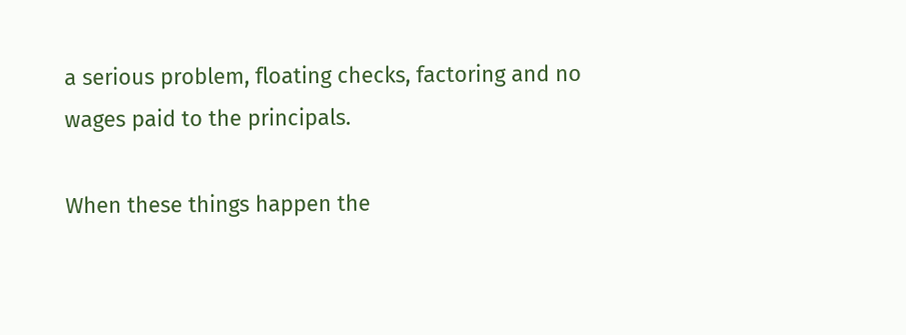a serious problem, floating checks, factoring and no wages paid to the principals.

When these things happen the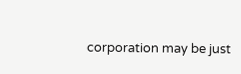corporation may be just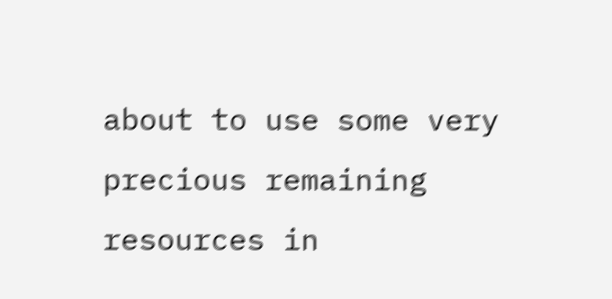about to use some very precious remaining resources in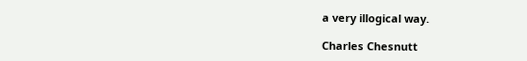a very illogical way.

Charles Chesnutt